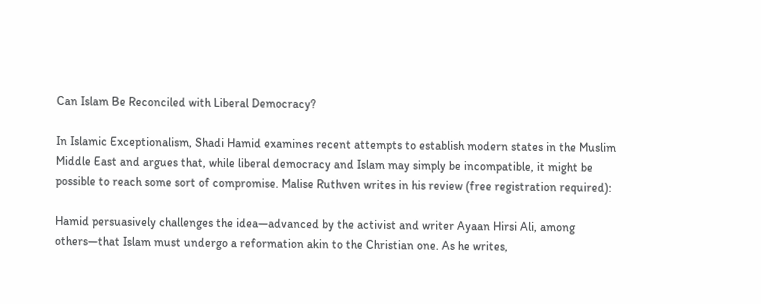Can Islam Be Reconciled with Liberal Democracy?

In Islamic Exceptionalism, Shadi Hamid examines recent attempts to establish modern states in the Muslim Middle East and argues that, while liberal democracy and Islam may simply be incompatible, it might be possible to reach some sort of compromise. Malise Ruthven writes in his review (free registration required):

Hamid persuasively challenges the idea—advanced by the activist and writer Ayaan Hirsi Ali, among others—that Islam must undergo a reformation akin to the Christian one. As he writes,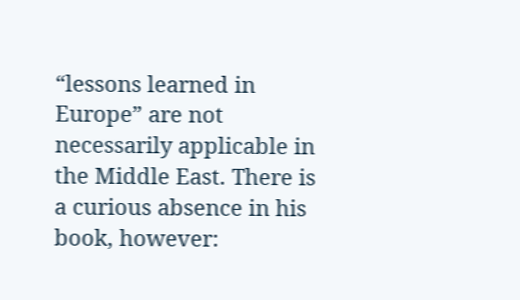“lessons learned in Europe” are not necessarily applicable in the Middle East. There is a curious absence in his book, however: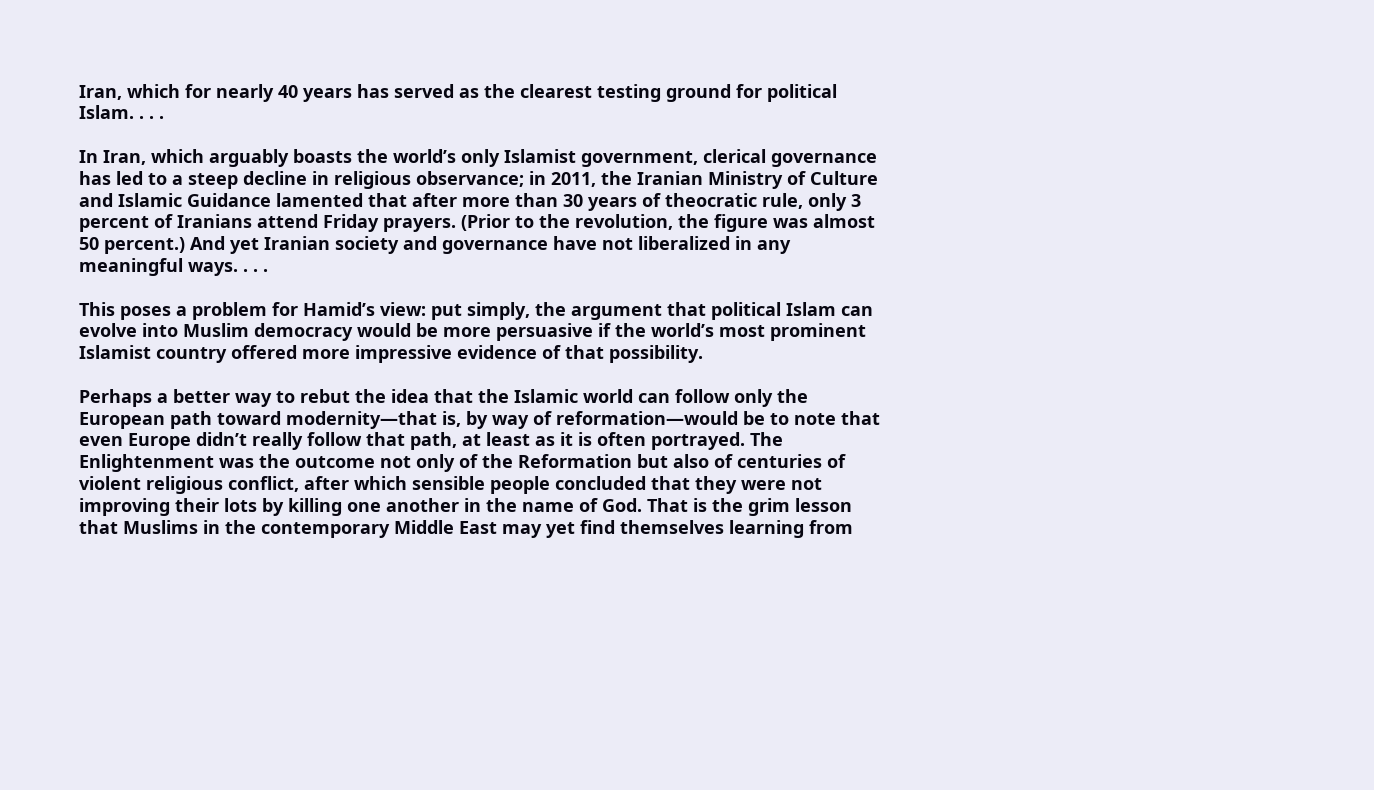Iran, which for nearly 40 years has served as the clearest testing ground for political Islam. . . .

In Iran, which arguably boasts the world’s only Islamist government, clerical governance has led to a steep decline in religious observance; in 2011, the Iranian Ministry of Culture and Islamic Guidance lamented that after more than 30 years of theocratic rule, only 3 percent of Iranians attend Friday prayers. (Prior to the revolution, the figure was almost 50 percent.) And yet Iranian society and governance have not liberalized in any meaningful ways. . . .

This poses a problem for Hamid’s view: put simply, the argument that political Islam can evolve into Muslim democracy would be more persuasive if the world’s most prominent Islamist country offered more impressive evidence of that possibility.

Perhaps a better way to rebut the idea that the Islamic world can follow only the European path toward modernity—that is, by way of reformation—would be to note that even Europe didn’t really follow that path, at least as it is often portrayed. The Enlightenment was the outcome not only of the Reformation but also of centuries of violent religious conflict, after which sensible people concluded that they were not improving their lots by killing one another in the name of God. That is the grim lesson that Muslims in the contemporary Middle East may yet find themselves learning from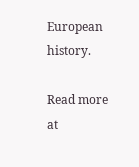European history.

Read more at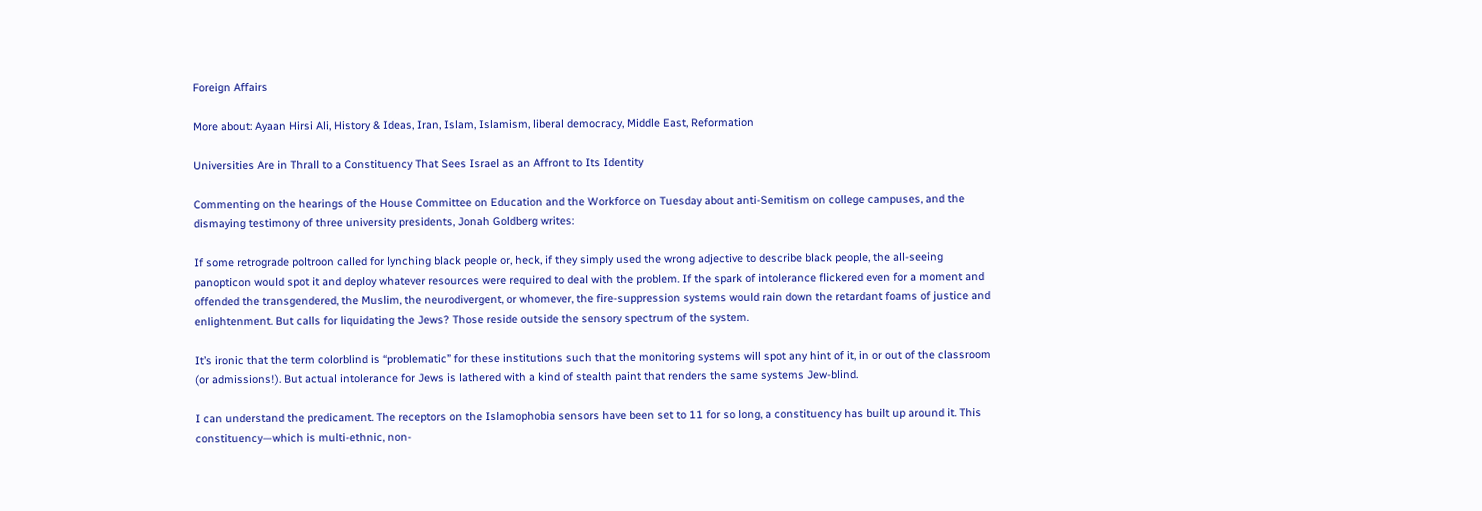Foreign Affairs

More about: Ayaan Hirsi Ali, History & Ideas, Iran, Islam, Islamism, liberal democracy, Middle East, Reformation

Universities Are in Thrall to a Constituency That Sees Israel as an Affront to Its Identity

Commenting on the hearings of the House Committee on Education and the Workforce on Tuesday about anti-Semitism on college campuses, and the dismaying testimony of three university presidents, Jonah Goldberg writes:

If some retrograde poltroon called for lynching black people or, heck, if they simply used the wrong adjective to describe black people, the all-seeing panopticon would spot it and deploy whatever resources were required to deal with the problem. If the spark of intolerance flickered even for a moment and offended the transgendered, the Muslim, the neurodivergent, or whomever, the fire-suppression systems would rain down the retardant foams of justice and enlightenment. But calls for liquidating the Jews? Those reside outside the sensory spectrum of the system.

It’s ironic that the term colorblind is “problematic” for these institutions such that the monitoring systems will spot any hint of it, in or out of the classroom (or admissions!). But actual intolerance for Jews is lathered with a kind of stealth paint that renders the same systems Jew-blind.

I can understand the predicament. The receptors on the Islamophobia sensors have been set to 11 for so long, a constituency has built up around it. This constituency—which is multi-ethnic, non-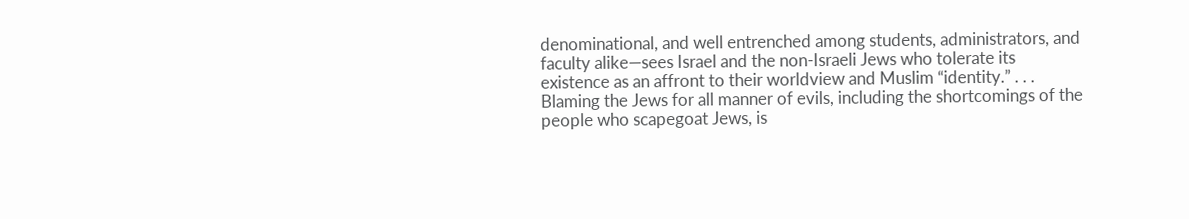denominational, and well entrenched among students, administrators, and faculty alike—sees Israel and the non-Israeli Jews who tolerate its existence as an affront to their worldview and Muslim “identity.” . . . Blaming the Jews for all manner of evils, including the shortcomings of the people who scapegoat Jews, is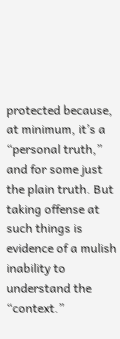protected because, at minimum, it’s a “personal truth,” and for some just the plain truth. But taking offense at such things is evidence of a mulish inability to understand the “context.”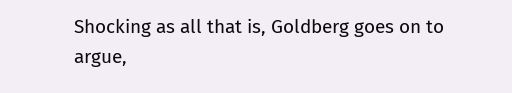Shocking as all that is, Goldberg goes on to argue,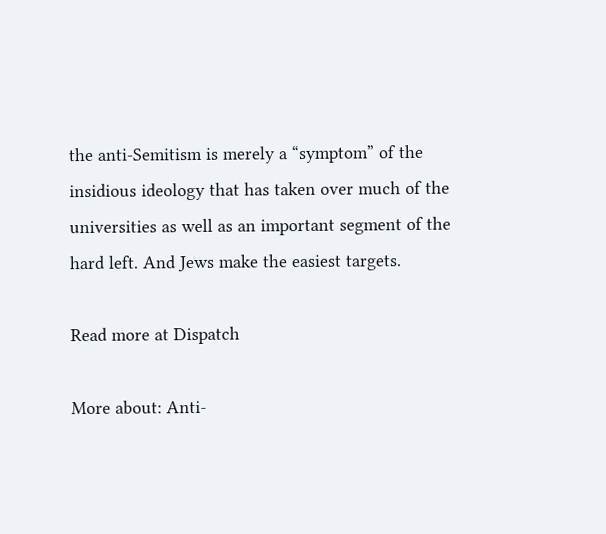the anti-Semitism is merely a “symptom” of the insidious ideology that has taken over much of the universities as well as an important segment of the hard left. And Jews make the easiest targets.

Read more at Dispatch

More about: Anti-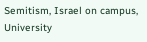Semitism, Israel on campus, University